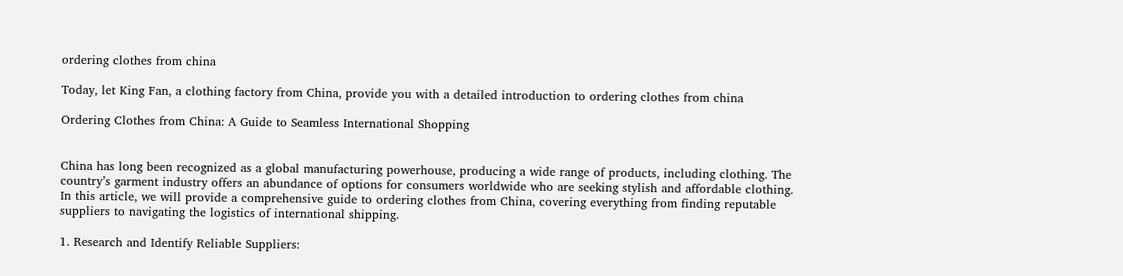ordering clothes from china

Today, let King Fan, a clothing factory from China, provide you with a detailed introduction to ordering clothes from china

Ordering Clothes from China: A Guide to Seamless International Shopping


China has long been recognized as a global manufacturing powerhouse, producing a wide range of products, including clothing. The country’s garment industry offers an abundance of options for consumers worldwide who are seeking stylish and affordable clothing. In this article, we will provide a comprehensive guide to ordering clothes from China, covering everything from finding reputable suppliers to navigating the logistics of international shipping.

1. Research and Identify Reliable Suppliers: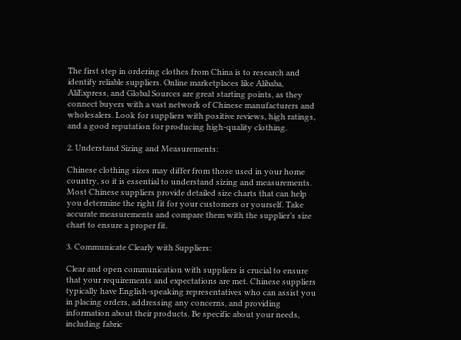The first step in ordering clothes from China is to research and identify reliable suppliers. Online marketplaces like Alibaba, AliExpress, and Global Sources are great starting points, as they connect buyers with a vast network of Chinese manufacturers and wholesalers. Look for suppliers with positive reviews, high ratings, and a good reputation for producing high-quality clothing.

2. Understand Sizing and Measurements:

Chinese clothing sizes may differ from those used in your home country, so it is essential to understand sizing and measurements. Most Chinese suppliers provide detailed size charts that can help you determine the right fit for your customers or yourself. Take accurate measurements and compare them with the supplier’s size chart to ensure a proper fit.

3. Communicate Clearly with Suppliers:

Clear and open communication with suppliers is crucial to ensure that your requirements and expectations are met. Chinese suppliers typically have English-speaking representatives who can assist you in placing orders, addressing any concerns, and providing information about their products. Be specific about your needs, including fabric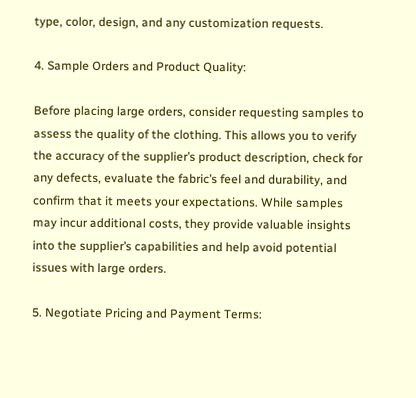type, color, design, and any customization requests.

4. Sample Orders and Product Quality:

Before placing large orders, consider requesting samples to assess the quality of the clothing. This allows you to verify the accuracy of the supplier’s product description, check for any defects, evaluate the fabric’s feel and durability, and confirm that it meets your expectations. While samples may incur additional costs, they provide valuable insights into the supplier’s capabilities and help avoid potential issues with large orders.

5. Negotiate Pricing and Payment Terms: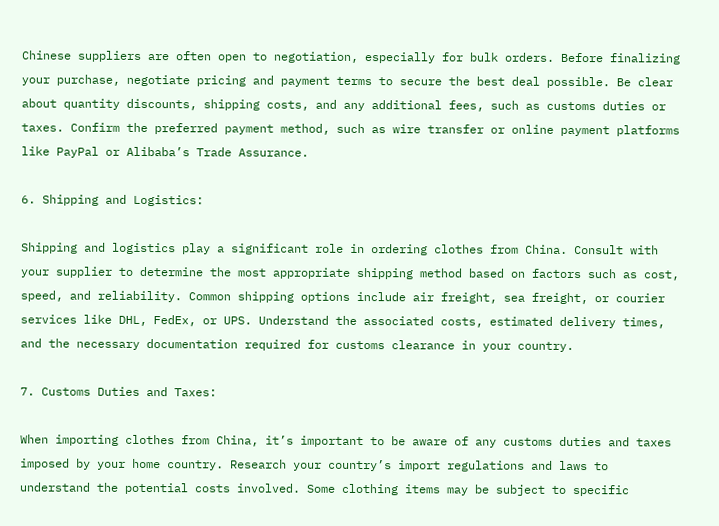Chinese suppliers are often open to negotiation, especially for bulk orders. Before finalizing your purchase, negotiate pricing and payment terms to secure the best deal possible. Be clear about quantity discounts, shipping costs, and any additional fees, such as customs duties or taxes. Confirm the preferred payment method, such as wire transfer or online payment platforms like PayPal or Alibaba’s Trade Assurance.

6. Shipping and Logistics:

Shipping and logistics play a significant role in ordering clothes from China. Consult with your supplier to determine the most appropriate shipping method based on factors such as cost, speed, and reliability. Common shipping options include air freight, sea freight, or courier services like DHL, FedEx, or UPS. Understand the associated costs, estimated delivery times, and the necessary documentation required for customs clearance in your country.

7. Customs Duties and Taxes:

When importing clothes from China, it’s important to be aware of any customs duties and taxes imposed by your home country. Research your country’s import regulations and laws to understand the potential costs involved. Some clothing items may be subject to specific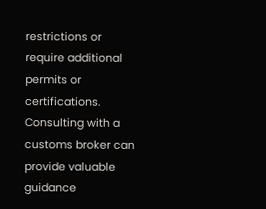restrictions or require additional permits or certifications. Consulting with a customs broker can provide valuable guidance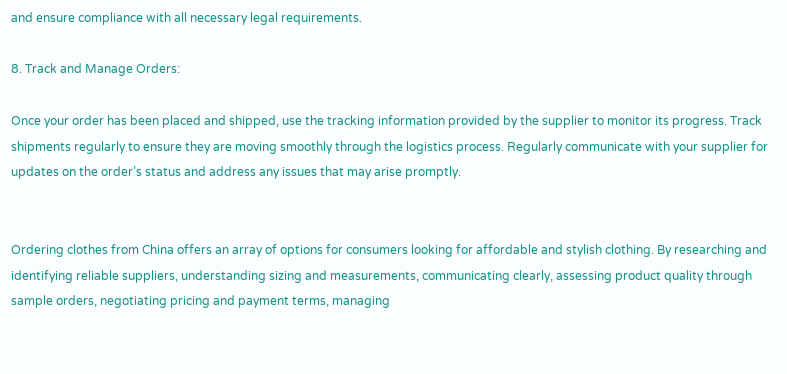and ensure compliance with all necessary legal requirements.

8. Track and Manage Orders:

Once your order has been placed and shipped, use the tracking information provided by the supplier to monitor its progress. Track shipments regularly to ensure they are moving smoothly through the logistics process. Regularly communicate with your supplier for updates on the order’s status and address any issues that may arise promptly.


Ordering clothes from China offers an array of options for consumers looking for affordable and stylish clothing. By researching and identifying reliable suppliers, understanding sizing and measurements, communicating clearly, assessing product quality through sample orders, negotiating pricing and payment terms, managing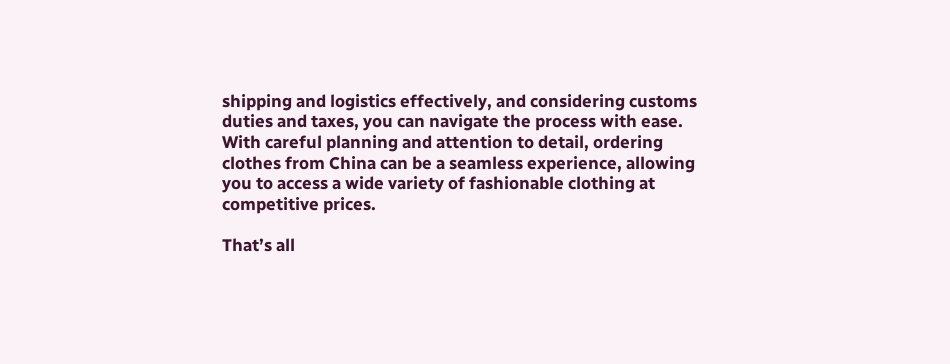shipping and logistics effectively, and considering customs duties and taxes, you can navigate the process with ease. With careful planning and attention to detail, ordering clothes from China can be a seamless experience, allowing you to access a wide variety of fashionable clothing at competitive prices.

That’s all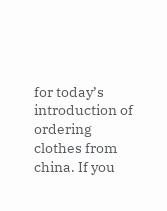for today’s introduction of ordering clothes from china. If you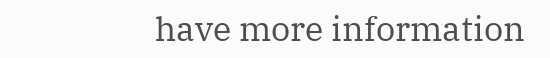have more information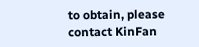to obtain, please contact KinFan